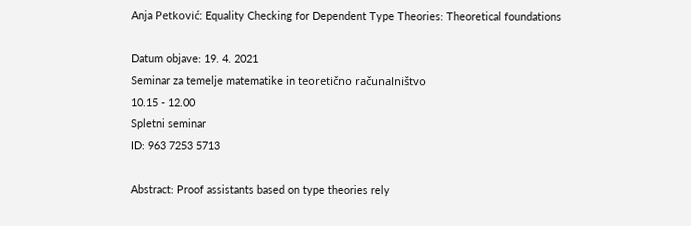Anja Petković: Equality Checking for Dependent Type Theories: Theoretical foundations

Datum objave: 19. 4. 2021
Seminar za temelje matematike in teoretično računalništvo
10.15 - 12.00
Spletni seminar
ID: 963 7253 5713

Abstract: Proof assistants based on type theories rely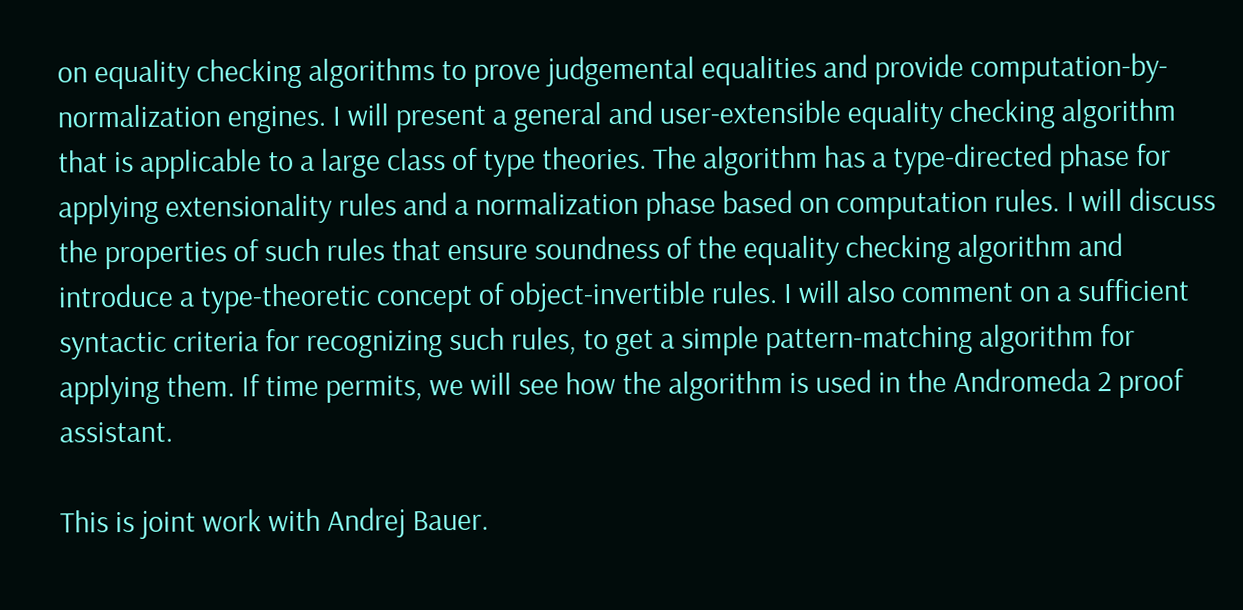on equality checking algorithms to prove judgemental equalities and provide computation-by-normalization engines. I will present a general and user-extensible equality checking algorithm that is applicable to a large class of type theories. The algorithm has a type-directed phase for applying extensionality rules and a normalization phase based on computation rules. I will discuss the properties of such rules that ensure soundness of the equality checking algorithm and introduce a type-theoretic concept of object-invertible rules. I will also comment on a sufficient syntactic criteria for recognizing such rules, to get a simple pattern-matching algorithm for applying them. If time permits, we will see how the algorithm is used in the Andromeda 2 proof assistant.

This is joint work with Andrej Bauer.